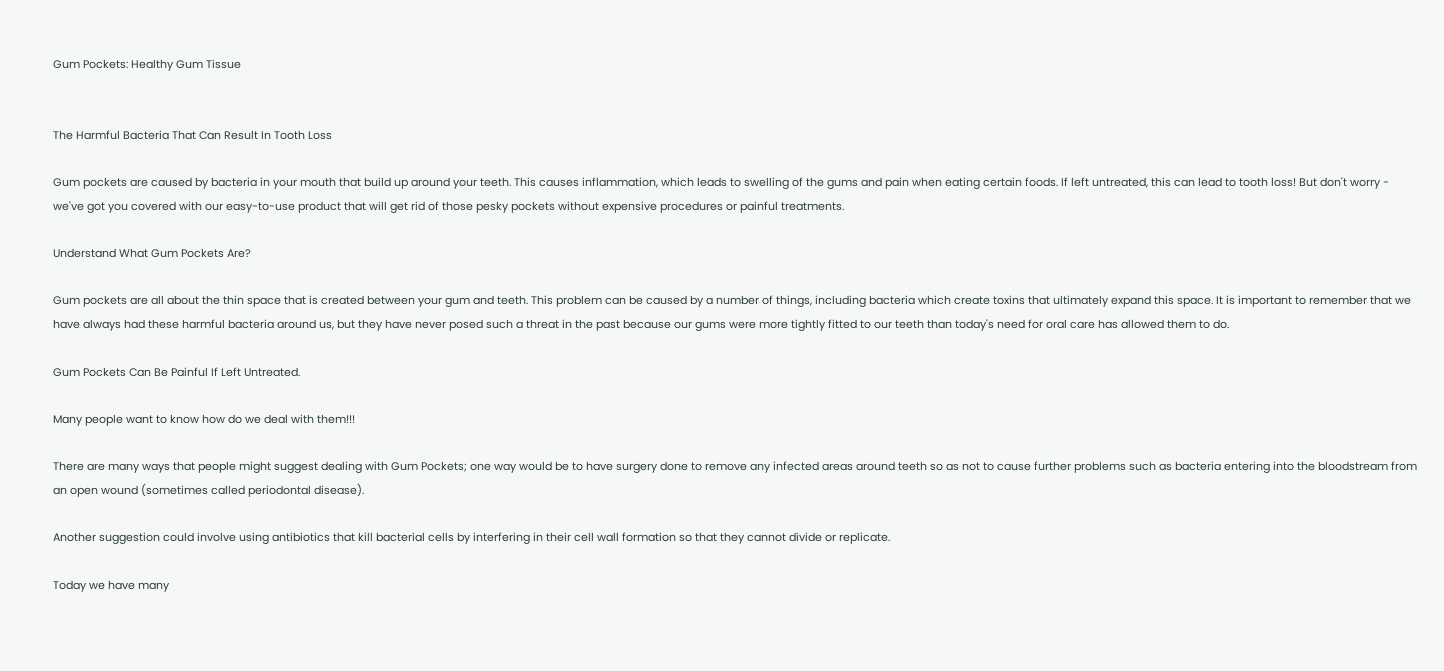Gum Pockets: Healthy Gum Tissue


The Harmful Bacteria That Can Result In Tooth Loss

Gum pockets are caused by bacteria in your mouth that build up around your teeth. This causes inflammation, which leads to swelling of the gums and pain when eating certain foods. If left untreated, this can lead to tooth loss! But don't worry - we've got you covered with our easy-to-use product that will get rid of those pesky pockets without expensive procedures or painful treatments.

Understand What Gum Pockets Are?

Gum pockets are all about the thin space that is created between your gum and teeth. This problem can be caused by a number of things, including bacteria which create toxins that ultimately expand this space. It is important to remember that we have always had these harmful bacteria around us, but they have never posed such a threat in the past because our gums were more tightly fitted to our teeth than today's need for oral care has allowed them to do.

Gum Pockets Can Be Painful If Left Untreated.

Many people want to know how do we deal with them!!!

There are many ways that people might suggest dealing with Gum Pockets; one way would be to have surgery done to remove any infected areas around teeth so as not to cause further problems such as bacteria entering into the bloodstream from an open wound (sometimes called periodontal disease).

Another suggestion could involve using antibiotics that kill bacterial cells by interfering in their cell wall formation so that they cannot divide or replicate.

Today we have many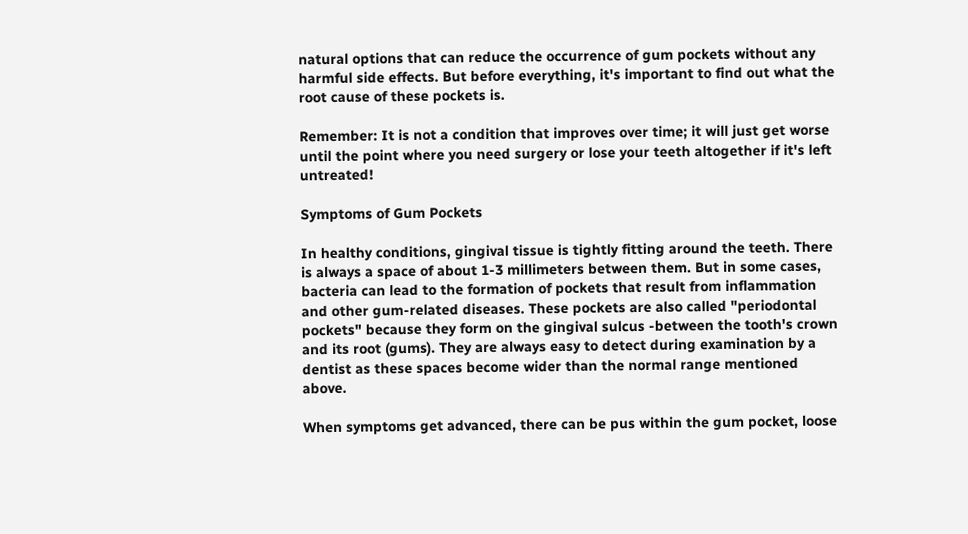natural options that can reduce the occurrence of gum pockets without any harmful side effects. But before everything, it's important to find out what the root cause of these pockets is.

Remember: It is not a condition that improves over time; it will just get worse until the point where you need surgery or lose your teeth altogether if it's left untreated!

Symptoms of Gum Pockets

In healthy conditions, gingival tissue is tightly fitting around the teeth. There is always a space of about 1-3 millimeters between them. But in some cases, bacteria can lead to the formation of pockets that result from inflammation and other gum-related diseases. These pockets are also called "periodontal pockets" because they form on the gingival sulcus -between the tooth's crown and its root (gums). They are always easy to detect during examination by a dentist as these spaces become wider than the normal range mentioned above.

When symptoms get advanced, there can be pus within the gum pocket, loose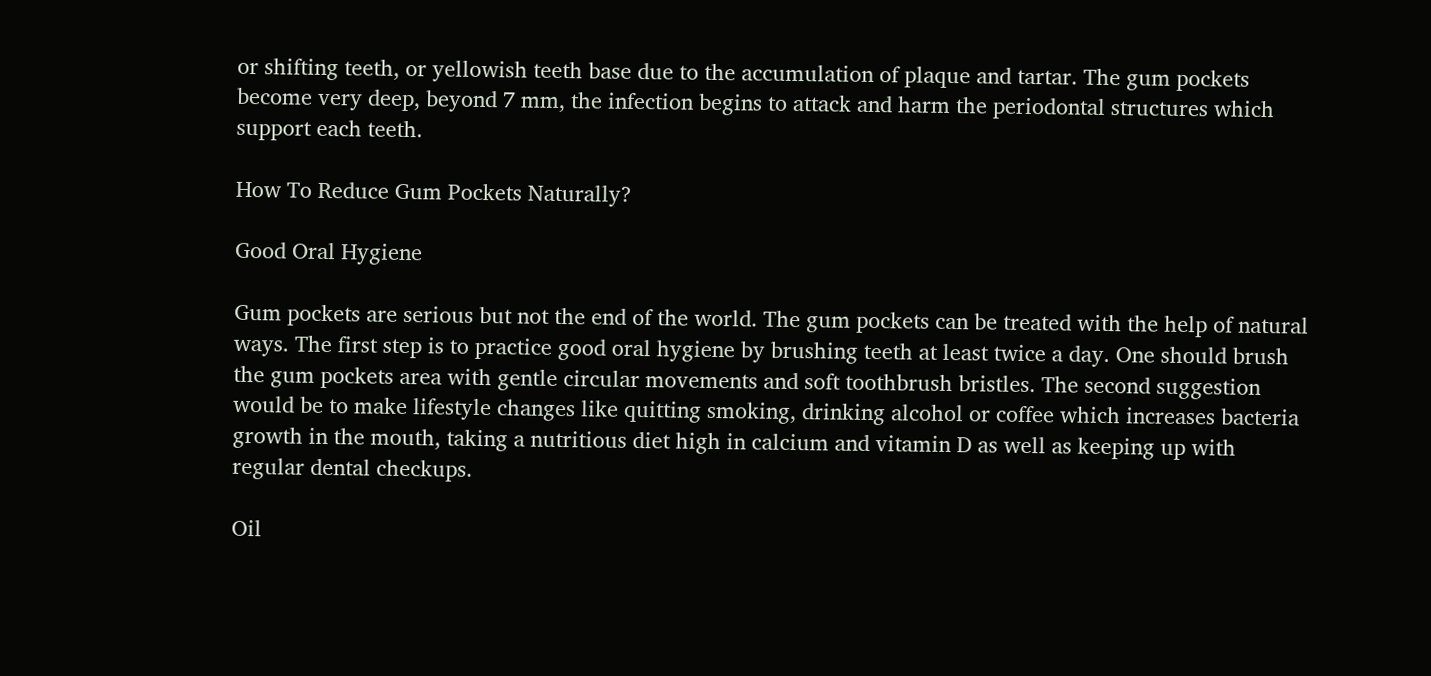or shifting teeth, or yellowish teeth base due to the accumulation of plaque and tartar. The gum pockets become very deep, beyond 7 mm, the infection begins to attack and harm the periodontal structures which support each teeth.

How To Reduce Gum Pockets Naturally?

Good Oral Hygiene

Gum pockets are serious but not the end of the world. The gum pockets can be treated with the help of natural ways. The first step is to practice good oral hygiene by brushing teeth at least twice a day. One should brush the gum pockets area with gentle circular movements and soft toothbrush bristles. The second suggestion would be to make lifestyle changes like quitting smoking, drinking alcohol or coffee which increases bacteria growth in the mouth, taking a nutritious diet high in calcium and vitamin D as well as keeping up with regular dental checkups.

Oil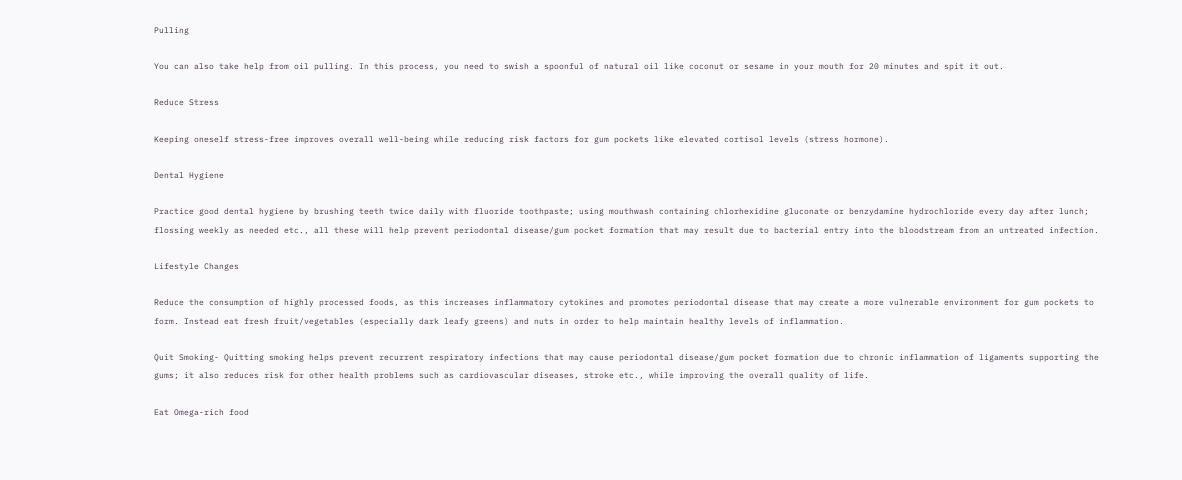Pulling

You can also take help from oil pulling. In this process, you need to swish a spoonful of natural oil like coconut or sesame in your mouth for 20 minutes and spit it out.

Reduce Stress

Keeping oneself stress-free improves overall well-being while reducing risk factors for gum pockets like elevated cortisol levels (stress hormone).

Dental Hygiene

Practice good dental hygiene by brushing teeth twice daily with fluoride toothpaste; using mouthwash containing chlorhexidine gluconate or benzydamine hydrochloride every day after lunch; flossing weekly as needed etc., all these will help prevent periodontal disease/gum pocket formation that may result due to bacterial entry into the bloodstream from an untreated infection.

Lifestyle Changes

Reduce the consumption of highly processed foods, as this increases inflammatory cytokines and promotes periodontal disease that may create a more vulnerable environment for gum pockets to form. Instead eat fresh fruit/vegetables (especially dark leafy greens) and nuts in order to help maintain healthy levels of inflammation.

Quit Smoking- Quitting smoking helps prevent recurrent respiratory infections that may cause periodontal disease/gum pocket formation due to chronic inflammation of ligaments supporting the gums; it also reduces risk for other health problems such as cardiovascular diseases, stroke etc., while improving the overall quality of life.

Eat Omega-rich food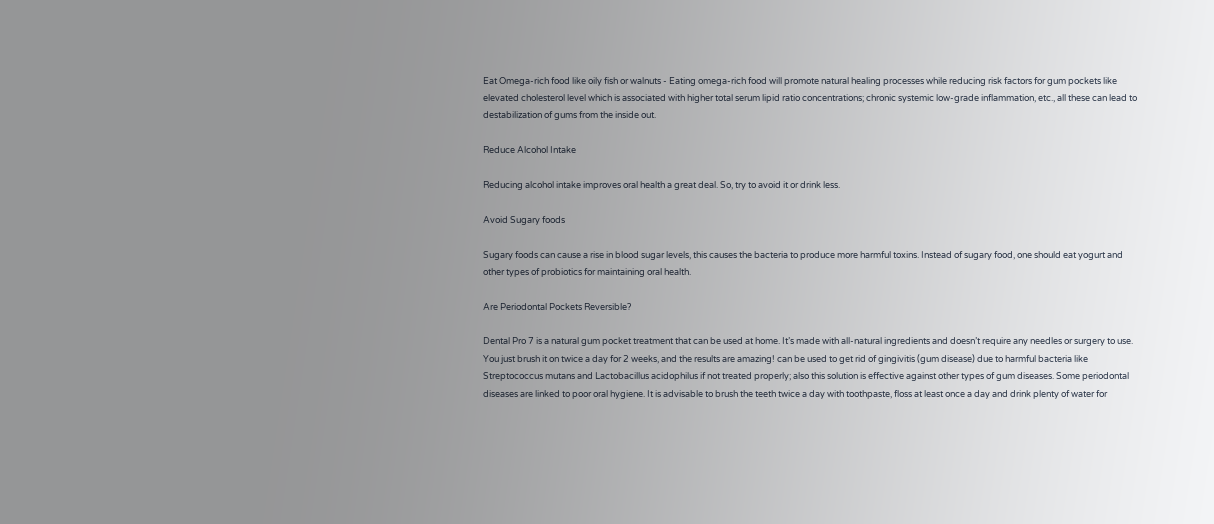Eat Omega-rich food like oily fish or walnuts - Eating omega-rich food will promote natural healing processes while reducing risk factors for gum pockets like elevated cholesterol level which is associated with higher total serum lipid ratio concentrations; chronic systemic low-grade inflammation, etc., all these can lead to destabilization of gums from the inside out.

Reduce Alcohol Intake

Reducing alcohol intake improves oral health a great deal. So, try to avoid it or drink less.

Avoid Sugary foods

Sugary foods can cause a rise in blood sugar levels, this causes the bacteria to produce more harmful toxins. Instead of sugary food, one should eat yogurt and other types of probiotics for maintaining oral health.

Are Periodontal Pockets Reversible?

Dental Pro 7 is a natural gum pocket treatment that can be used at home. It’s made with all-natural ingredients and doesn’t require any needles or surgery to use. You just brush it on twice a day for 2 weeks, and the results are amazing! can be used to get rid of gingivitis (gum disease) due to harmful bacteria like Streptococcus mutans and Lactobacillus acidophilus if not treated properly; also this solution is effective against other types of gum diseases. Some periodontal diseases are linked to poor oral hygiene. It is advisable to brush the teeth twice a day with toothpaste, floss at least once a day and drink plenty of water for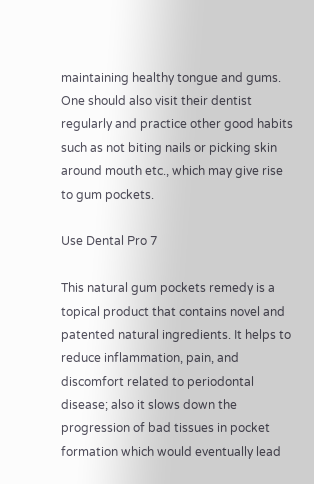maintaining healthy tongue and gums. One should also visit their dentist regularly and practice other good habits such as not biting nails or picking skin around mouth etc., which may give rise to gum pockets.

Use Dental Pro 7

This natural gum pockets remedy is a topical product that contains novel and patented natural ingredients. It helps to reduce inflammation, pain, and discomfort related to periodontal disease; also it slows down the progression of bad tissues in pocket formation which would eventually lead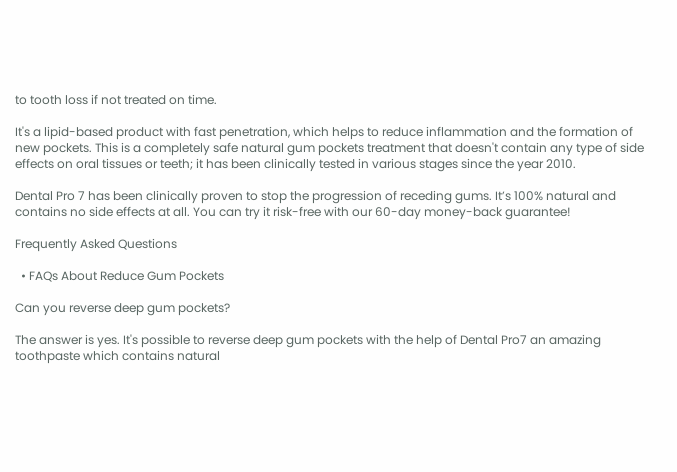to tooth loss if not treated on time.

It's a lipid-based product with fast penetration, which helps to reduce inflammation and the formation of new pockets. This is a completely safe natural gum pockets treatment that doesn't contain any type of side effects on oral tissues or teeth; it has been clinically tested in various stages since the year 2010.

Dental Pro 7 has been clinically proven to stop the progression of receding gums. It’s 100% natural and contains no side effects at all. You can try it risk-free with our 60-day money-back guarantee!

Frequently Asked Questions

  • FAQs About Reduce Gum Pockets

Can you reverse deep gum pockets?

The answer is yes. It's possible to reverse deep gum pockets with the help of Dental Pro7 an amazing toothpaste which contains natural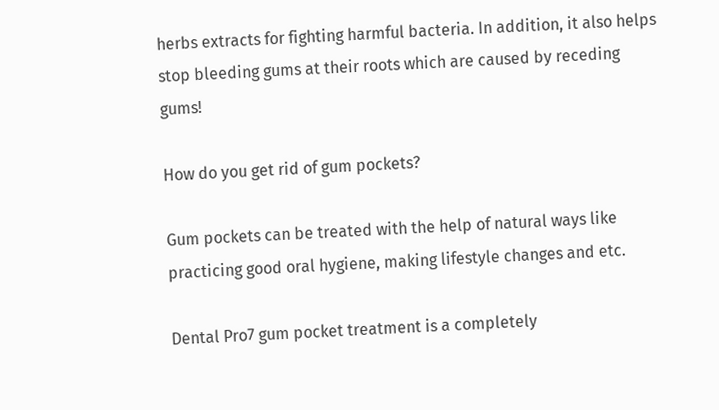herbs extracts for fighting harmful bacteria. In addition, it also helps stop bleeding gums at their roots which are caused by receding gums!

How do you get rid of gum pockets?

Gum pockets can be treated with the help of natural ways like practicing good oral hygiene, making lifestyle changes and etc.

Dental Pro7 gum pocket treatment is a completely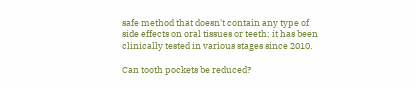safe method that doesn't contain any type of side effects on oral tissues or teeth; it has been clinically tested in various stages since 2010.

Can tooth pockets be reduced?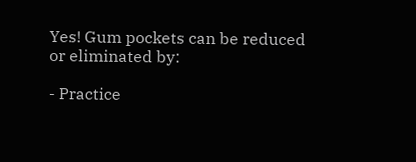Yes! Gum pockets can be reduced or eliminated by:

- Practice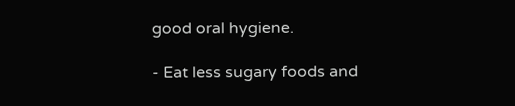good oral hygiene.

- Eat less sugary foods and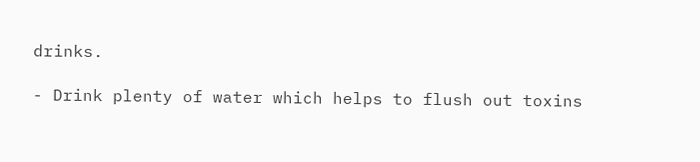drinks.

- Drink plenty of water which helps to flush out toxins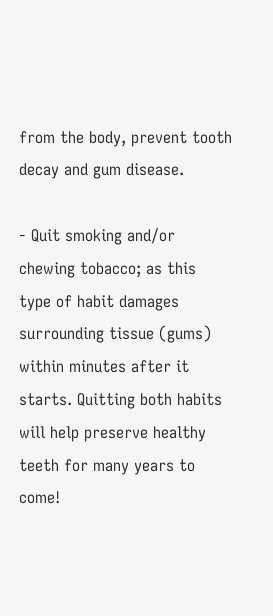from the body, prevent tooth decay and gum disease.

- Quit smoking and/or chewing tobacco; as this type of habit damages surrounding tissue (gums) within minutes after it starts. Quitting both habits will help preserve healthy teeth for many years to come!